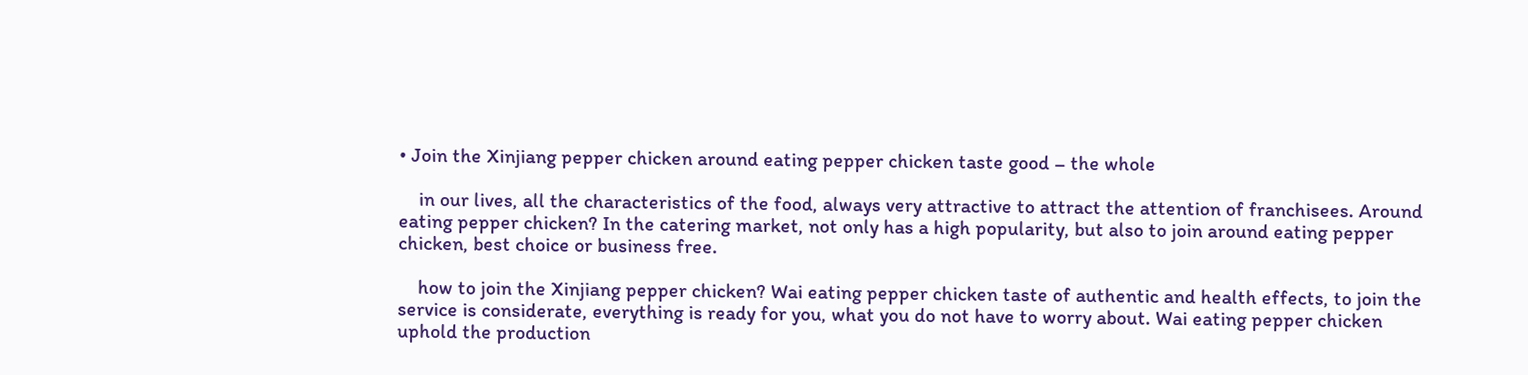• Join the Xinjiang pepper chicken around eating pepper chicken taste good – the whole

    in our lives, all the characteristics of the food, always very attractive to attract the attention of franchisees. Around eating pepper chicken? In the catering market, not only has a high popularity, but also to join around eating pepper chicken, best choice or business free.

    how to join the Xinjiang pepper chicken? Wai eating pepper chicken taste of authentic and health effects, to join the service is considerate, everything is ready for you, what you do not have to worry about. Wai eating pepper chicken uphold the production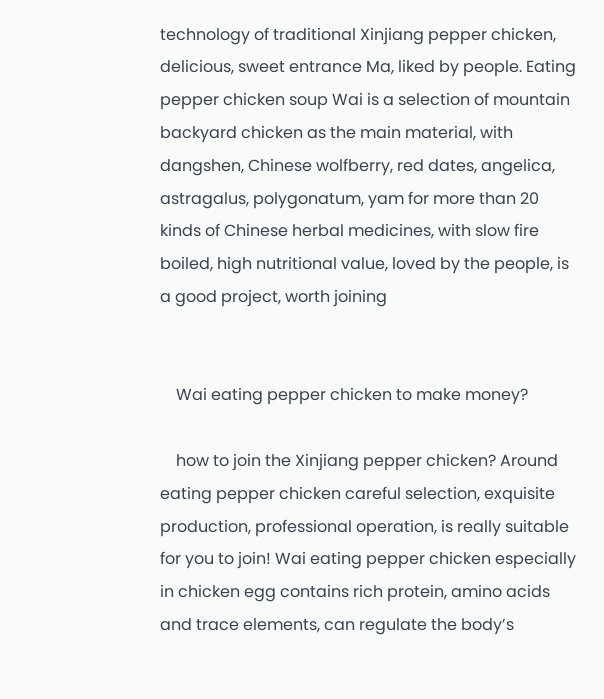technology of traditional Xinjiang pepper chicken, delicious, sweet entrance Ma, liked by people. Eating pepper chicken soup Wai is a selection of mountain backyard chicken as the main material, with dangshen, Chinese wolfberry, red dates, angelica, astragalus, polygonatum, yam for more than 20 kinds of Chinese herbal medicines, with slow fire boiled, high nutritional value, loved by the people, is a good project, worth joining


    Wai eating pepper chicken to make money?

    how to join the Xinjiang pepper chicken? Around eating pepper chicken careful selection, exquisite production, professional operation, is really suitable for you to join! Wai eating pepper chicken especially in chicken egg contains rich protein, amino acids and trace elements, can regulate the body’s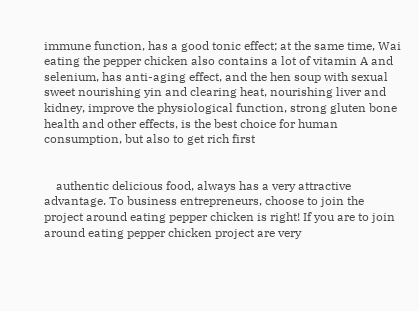immune function, has a good tonic effect; at the same time, Wai eating the pepper chicken also contains a lot of vitamin A and selenium, has anti-aging effect, and the hen soup with sexual sweet nourishing yin and clearing heat, nourishing liver and kidney, improve the physiological function, strong gluten bone health and other effects, is the best choice for human consumption, but also to get rich first


    authentic delicious food, always has a very attractive advantage. To business entrepreneurs, choose to join the project around eating pepper chicken is right! If you are to join around eating pepper chicken project are very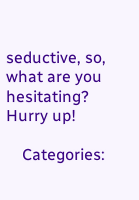seductive, so, what are you hesitating? Hurry up!

    Categories: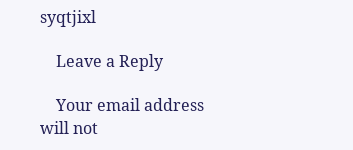syqtjixl

    Leave a Reply

    Your email address will not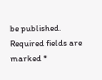be published. Required fields are marked *